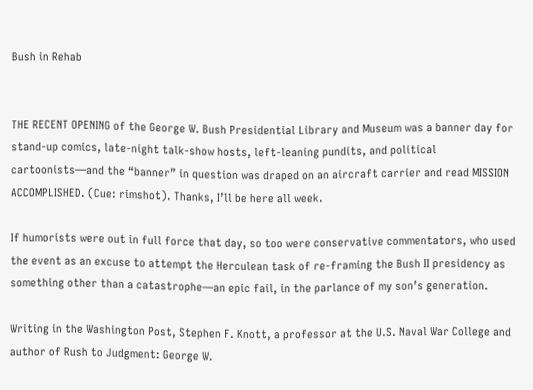Bush in Rehab


THE RECENT OPENING of the George W. Bush Presidential Library and Museum was a banner day for stand-up comics, late-night talk-show hosts, left-leaning pundits, and political cartoonists—and the “banner” in question was draped on an aircraft carrier and read MISSION ACCOMPLISHED. (Cue: rimshot). Thanks, I’ll be here all week.

If humorists were out in full force that day, so too were conservative commentators, who used the event as an excuse to attempt the Herculean task of re-framing the Bush II presidency as something other than a catastrophe—an epic fail, in the parlance of my son’s generation.

Writing in the Washington Post, Stephen F. Knott, a professor at the U.S. Naval War College and author of Rush to Judgment: George W.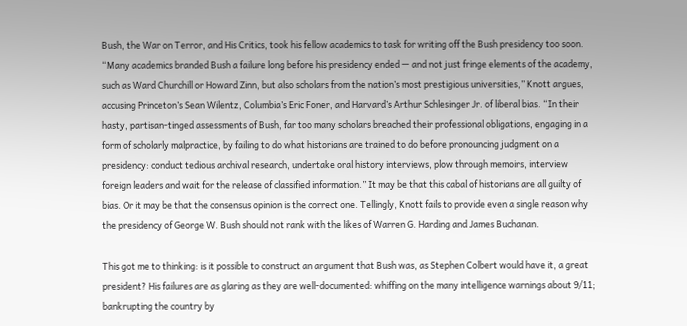Bush, the War on Terror, and His Critics, took his fellow academics to task for writing off the Bush presidency too soon. “Many academics branded Bush a failure long before his presidency ended — and not just fringe elements of the academy, such as Ward Churchill or Howard Zinn, but also scholars from the nation’s most prestigious universities,” Knott argues, accusing Princeton’s Sean Wilentz, Columbia’s Eric Foner, and Harvard’s Arthur Schlesinger Jr. of liberal bias. “In their hasty, partisan-tinged assessments of Bush, far too many scholars breached their professional obligations, engaging in a form of scholarly malpractice, by failing to do what historians are trained to do before pronouncing judgment on a presidency: conduct tedious archival research, undertake oral history interviews, plow through memoirs, interview foreign leaders and wait for the release of classified information.” It may be that this cabal of historians are all guilty of bias. Or it may be that the consensus opinion is the correct one. Tellingly, Knott fails to provide even a single reason why the presidency of George W. Bush should not rank with the likes of Warren G. Harding and James Buchanan.

This got me to thinking: is it possible to construct an argument that Bush was, as Stephen Colbert would have it, a great president? His failures are as glaring as they are well-documented: whiffing on the many intelligence warnings about 9/11; bankrupting the country by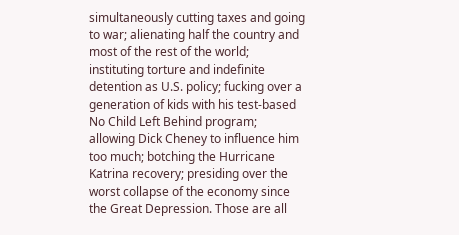simultaneously cutting taxes and going to war; alienating half the country and most of the rest of the world; instituting torture and indefinite detention as U.S. policy; fucking over a generation of kids with his test-based No Child Left Behind program; allowing Dick Cheney to influence him too much; botching the Hurricane Katrina recovery; presiding over the worst collapse of the economy since the Great Depression. Those are all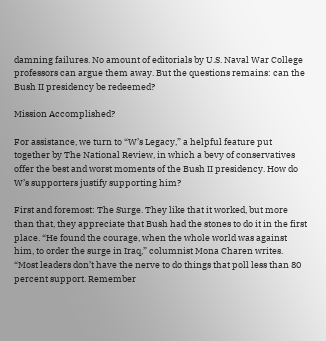damning failures. No amount of editorials by U.S. Naval War College professors can argue them away. But the questions remains: can the Bush II presidency be redeemed?

Mission Accomplished?

For assistance, we turn to “W’s Legacy,” a helpful feature put together by The National Review, in which a bevy of conservatives offer the best and worst moments of the Bush II presidency. How do W’s supporters justify supporting him?

First and foremost: The Surge. They like that it worked, but more than that, they appreciate that Bush had the stones to do it in the first place. “He found the courage, when the whole world was against him, to order the surge in Iraq,” columnist Mona Charen writes. “Most leaders don’t have the nerve to do things that poll less than 80 percent support. Remember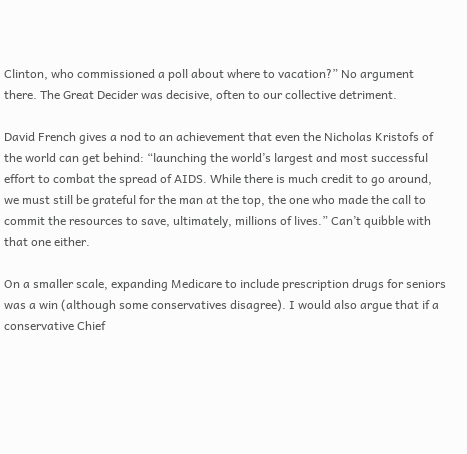Clinton, who commissioned a poll about where to vacation?” No argument there. The Great Decider was decisive, often to our collective detriment.

David French gives a nod to an achievement that even the Nicholas Kristofs of the world can get behind: “launching the world’s largest and most successful effort to combat the spread of AIDS. While there is much credit to go around, we must still be grateful for the man at the top, the one who made the call to commit the resources to save, ultimately, millions of lives.” Can’t quibble with that one either.

On a smaller scale, expanding Medicare to include prescription drugs for seniors was a win (although some conservatives disagree). I would also argue that if a conservative Chief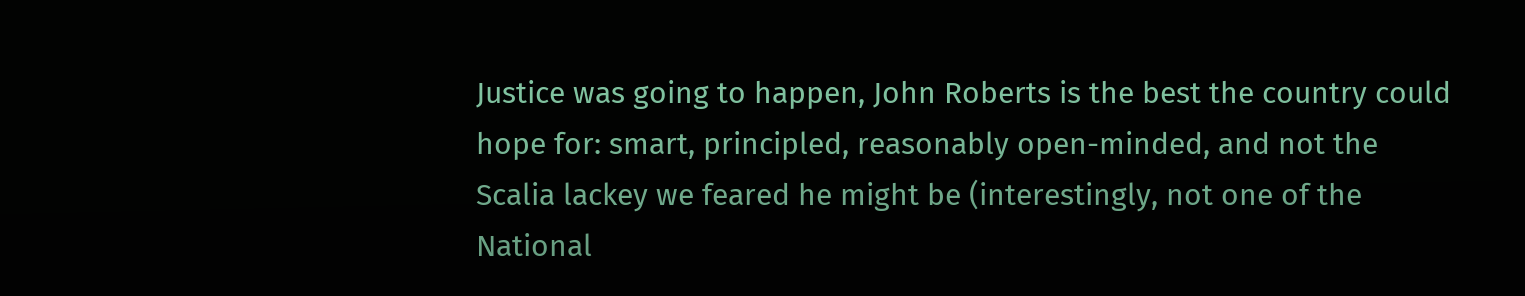Justice was going to happen, John Roberts is the best the country could hope for: smart, principled, reasonably open-minded, and not the Scalia lackey we feared he might be (interestingly, not one of the National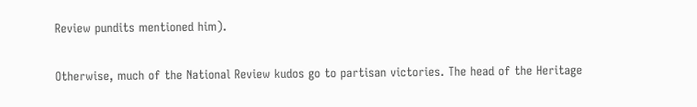Review pundits mentioned him).

Otherwise, much of the National Review kudos go to partisan victories. The head of the Heritage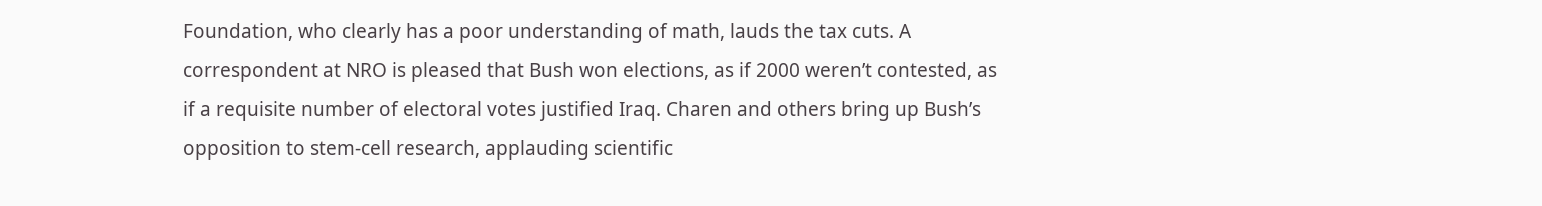Foundation, who clearly has a poor understanding of math, lauds the tax cuts. A correspondent at NRO is pleased that Bush won elections, as if 2000 weren’t contested, as if a requisite number of electoral votes justified Iraq. Charen and others bring up Bush’s opposition to stem-cell research, applauding scientific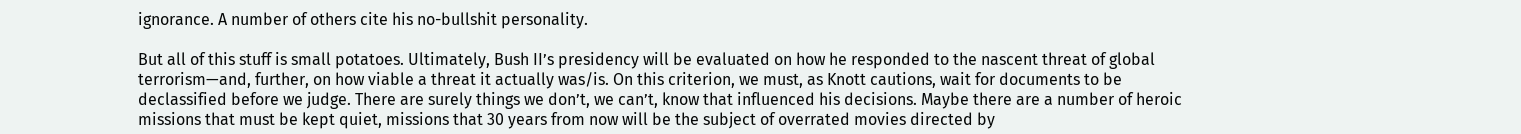ignorance. A number of others cite his no-bullshit personality.

But all of this stuff is small potatoes. Ultimately, Bush II’s presidency will be evaluated on how he responded to the nascent threat of global terrorism—and, further, on how viable a threat it actually was/is. On this criterion, we must, as Knott cautions, wait for documents to be declassified before we judge. There are surely things we don’t, we can’t, know that influenced his decisions. Maybe there are a number of heroic missions that must be kept quiet, missions that 30 years from now will be the subject of overrated movies directed by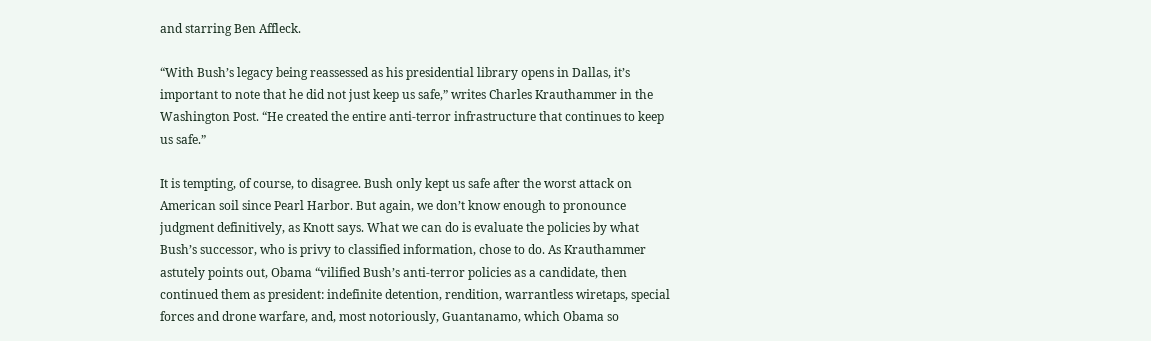and starring Ben Affleck.

“With Bush’s legacy being reassessed as his presidential library opens in Dallas, it’s important to note that he did not just keep us safe,” writes Charles Krauthammer in the Washington Post. “He created the entire anti-terror infrastructure that continues to keep us safe.”

It is tempting, of course, to disagree. Bush only kept us safe after the worst attack on American soil since Pearl Harbor. But again, we don’t know enough to pronounce judgment definitively, as Knott says. What we can do is evaluate the policies by what Bush’s successor, who is privy to classified information, chose to do. As Krauthammer astutely points out, Obama “vilified Bush’s anti-terror policies as a candidate, then continued them as president: indefinite detention, rendition, warrantless wiretaps, special forces and drone warfare, and, most notoriously, Guantanamo, which Obama so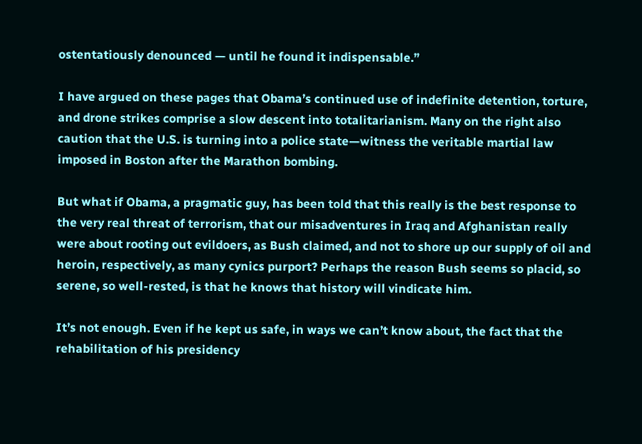ostentatiously denounced — until he found it indispensable.”

I have argued on these pages that Obama’s continued use of indefinite detention, torture, and drone strikes comprise a slow descent into totalitarianism. Many on the right also caution that the U.S. is turning into a police state—witness the veritable martial law imposed in Boston after the Marathon bombing.

But what if Obama, a pragmatic guy, has been told that this really is the best response to the very real threat of terrorism, that our misadventures in Iraq and Afghanistan really were about rooting out evildoers, as Bush claimed, and not to shore up our supply of oil and heroin, respectively, as many cynics purport? Perhaps the reason Bush seems so placid, so serene, so well-rested, is that he knows that history will vindicate him.

It’s not enough. Even if he kept us safe, in ways we can’t know about, the fact that the rehabilitation of his presidency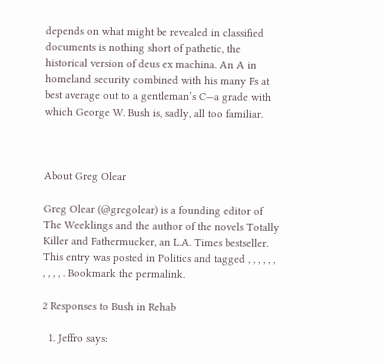depends on what might be revealed in classified documents is nothing short of pathetic, the historical version of deus ex machina. An A in homeland security combined with his many Fs at best average out to a gentleman’s C—a grade with which George W. Bush is, sadly, all too familiar.



About Greg Olear

Greg Olear (@gregolear) is a founding editor of The Weeklings and the author of the novels Totally Killer and Fathermucker, an L.A. Times bestseller.
This entry was posted in Politics and tagged , , , , , , , , , , . Bookmark the permalink.

2 Responses to Bush in Rehab

  1. Jeffro says: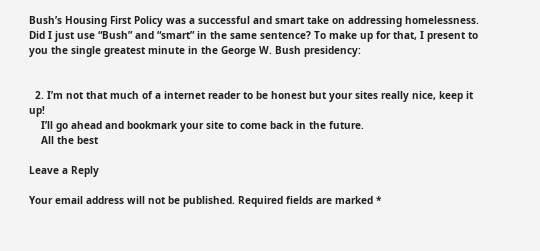Bush’s Housing First Policy was a successful and smart take on addressing homelessness. Did I just use “Bush” and “smart” in the same sentence? To make up for that, I present to you the single greatest minute in the George W. Bush presidency:


  2. I’m not that much of a internet reader to be honest but your sites really nice, keep it up!
    I’ll go ahead and bookmark your site to come back in the future.
    All the best

Leave a Reply

Your email address will not be published. Required fields are marked *